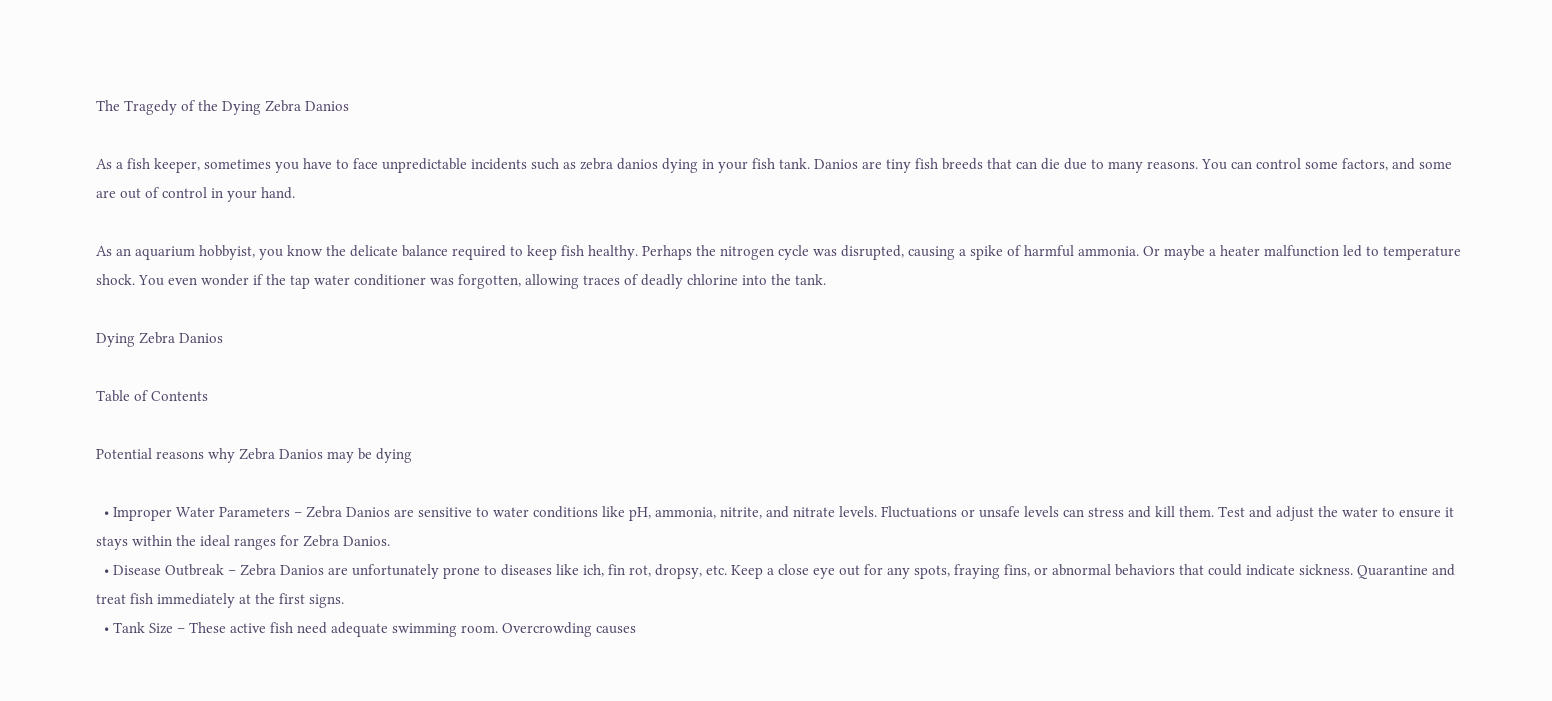The Tragedy of the Dying Zebra Danios

As a fish keeper, sometimes you have to face unpredictable incidents such as zebra danios dying in your fish tank. Danios are tiny fish breeds that can die due to many reasons. You can control some factors, and some are out of control in your hand.

As an aquarium hobbyist, you know the delicate balance required to keep fish healthy. Perhaps the nitrogen cycle was disrupted, causing a spike of harmful ammonia. Or maybe a heater malfunction led to temperature shock. You even wonder if the tap water conditioner was forgotten, allowing traces of deadly chlorine into the tank.

Dying Zebra Danios

Table of Contents

Potential reasons why Zebra Danios may be dying

  • Improper Water Parameters – Zebra Danios are sensitive to water conditions like pH, ammonia, nitrite, and nitrate levels. Fluctuations or unsafe levels can stress and kill them. Test and adjust the water to ensure it stays within the ideal ranges for Zebra Danios.
  • Disease Outbreak – Zebra Danios are unfortunately prone to diseases like ich, fin rot, dropsy, etc. Keep a close eye out for any spots, fraying fins, or abnormal behaviors that could indicate sickness. Quarantine and treat fish immediately at the first signs.
  • Tank Size – These active fish need adequate swimming room. Overcrowding causes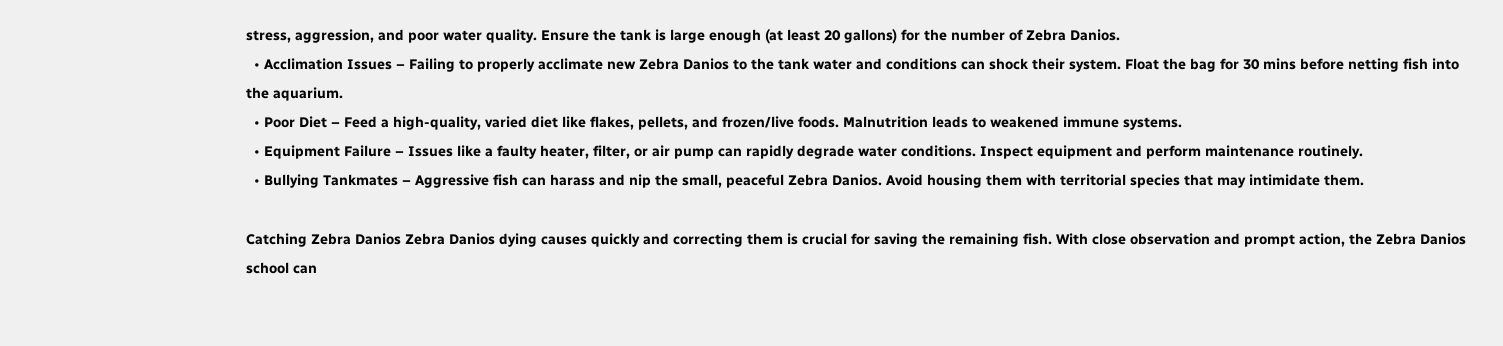stress, aggression, and poor water quality. Ensure the tank is large enough (at least 20 gallons) for the number of Zebra Danios.
  • Acclimation Issues – Failing to properly acclimate new Zebra Danios to the tank water and conditions can shock their system. Float the bag for 30 mins before netting fish into the aquarium.
  • Poor Diet – Feed a high-quality, varied diet like flakes, pellets, and frozen/live foods. Malnutrition leads to weakened immune systems.
  • Equipment Failure – Issues like a faulty heater, filter, or air pump can rapidly degrade water conditions. Inspect equipment and perform maintenance routinely.
  • Bullying Tankmates – Aggressive fish can harass and nip the small, peaceful Zebra Danios. Avoid housing them with territorial species that may intimidate them.

Catching Zebra Danios Zebra Danios dying causes quickly and correcting them is crucial for saving the remaining fish. With close observation and prompt action, the Zebra Danios school can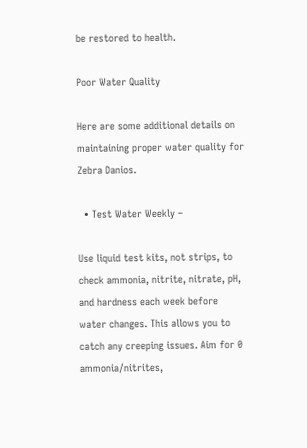be restored to health.

Poor Water Quality

Here are some additional details on maintaining proper water quality for Zebra Danios.

  • Test Water Weekly –

Use liquid test kits, not strips, to check ammonia, nitrite, nitrate, pH, and hardness each week before water changes. This allows you to catch any creeping issues. Aim for 0 ammonia/nitrites,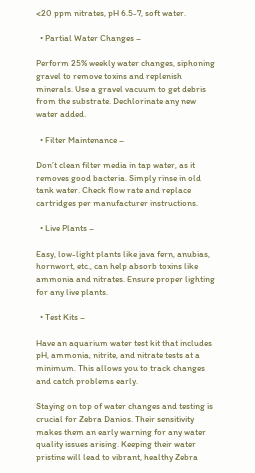<20 ppm nitrates, pH 6.5-7, soft water.

  • Partial Water Changes –

Perform 25% weekly water changes, siphoning gravel to remove toxins and replenish minerals. Use a gravel vacuum to get debris from the substrate. Dechlorinate any new water added.

  • Filter Maintenance –

Don’t clean filter media in tap water, as it removes good bacteria. Simply rinse in old tank water. Check flow rate and replace cartridges per manufacturer instructions.

  • Live Plants –

Easy, low-light plants like java fern, anubias, hornwort, etc., can help absorb toxins like ammonia and nitrates. Ensure proper lighting for any live plants.

  • Test Kits –

Have an aquarium water test kit that includes pH, ammonia, nitrite, and nitrate tests at a minimum. This allows you to track changes and catch problems early.

Staying on top of water changes and testing is crucial for Zebra Danios. Their sensitivity makes them an early warning for any water quality issues arising. Keeping their water pristine will lead to vibrant, healthy Zebra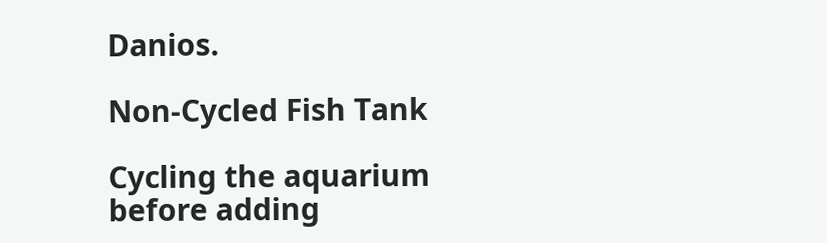Danios.

Non-Cycled Fish Tank

Cycling the aquarium before adding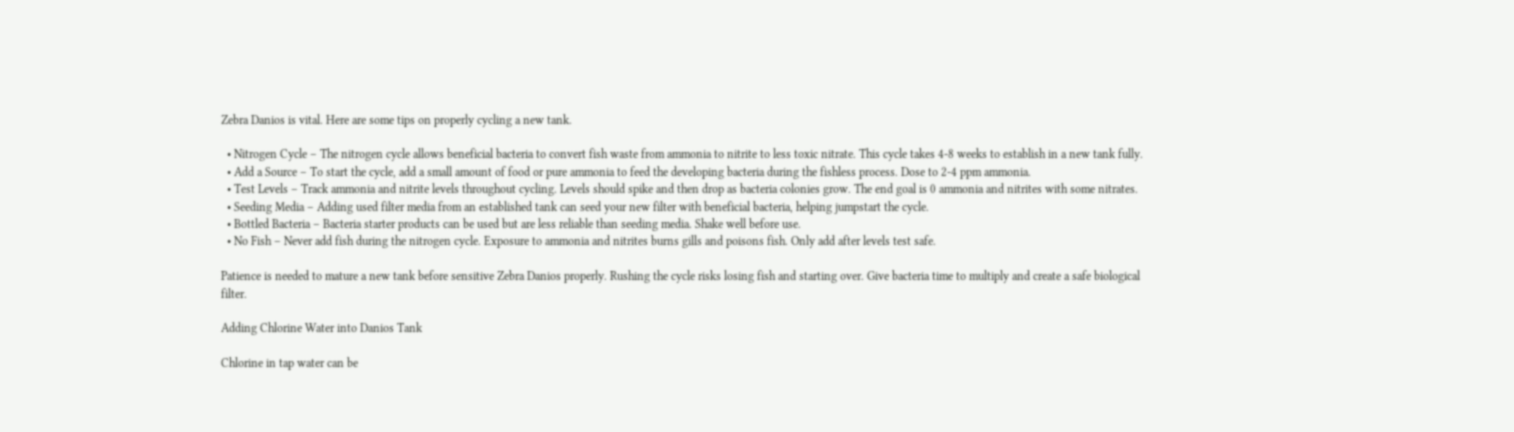Zebra Danios is vital. Here are some tips on properly cycling a new tank.

  • Nitrogen Cycle – The nitrogen cycle allows beneficial bacteria to convert fish waste from ammonia to nitrite to less toxic nitrate. This cycle takes 4-8 weeks to establish in a new tank fully.
  • Add a Source – To start the cycle, add a small amount of food or pure ammonia to feed the developing bacteria during the fishless process. Dose to 2-4 ppm ammonia.
  • Test Levels – Track ammonia and nitrite levels throughout cycling. Levels should spike and then drop as bacteria colonies grow. The end goal is 0 ammonia and nitrites with some nitrates.
  • Seeding Media – Adding used filter media from an established tank can seed your new filter with beneficial bacteria, helping jumpstart the cycle.
  • Bottled Bacteria – Bacteria starter products can be used but are less reliable than seeding media. Shake well before use.
  • No Fish – Never add fish during the nitrogen cycle. Exposure to ammonia and nitrites burns gills and poisons fish. Only add after levels test safe.

Patience is needed to mature a new tank before sensitive Zebra Danios properly. Rushing the cycle risks losing fish and starting over. Give bacteria time to multiply and create a safe biological filter.

Adding Chlorine Water into Danios Tank

Chlorine in tap water can be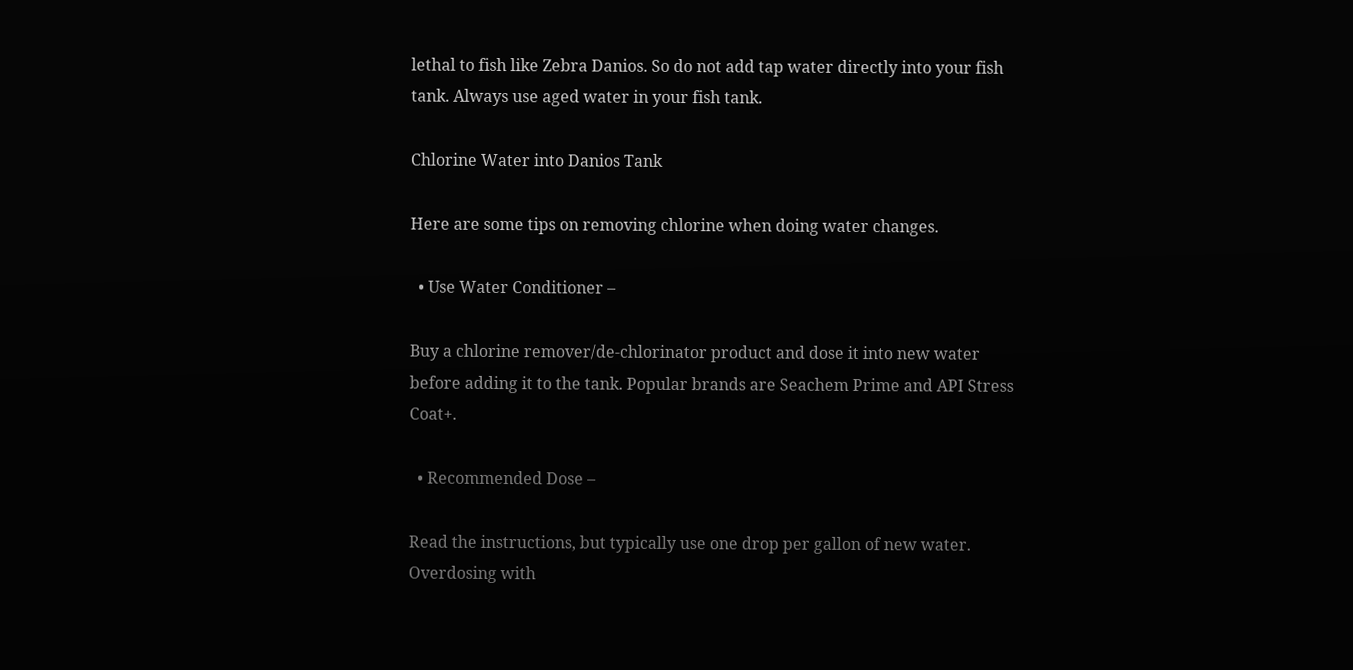lethal to fish like Zebra Danios. So do not add tap water directly into your fish tank. Always use aged water in your fish tank.

Chlorine Water into Danios Tank

Here are some tips on removing chlorine when doing water changes.

  • Use Water Conditioner –

Buy a chlorine remover/de-chlorinator product and dose it into new water before adding it to the tank. Popular brands are Seachem Prime and API Stress Coat+.

  • Recommended Dose –

Read the instructions, but typically use one drop per gallon of new water. Overdosing with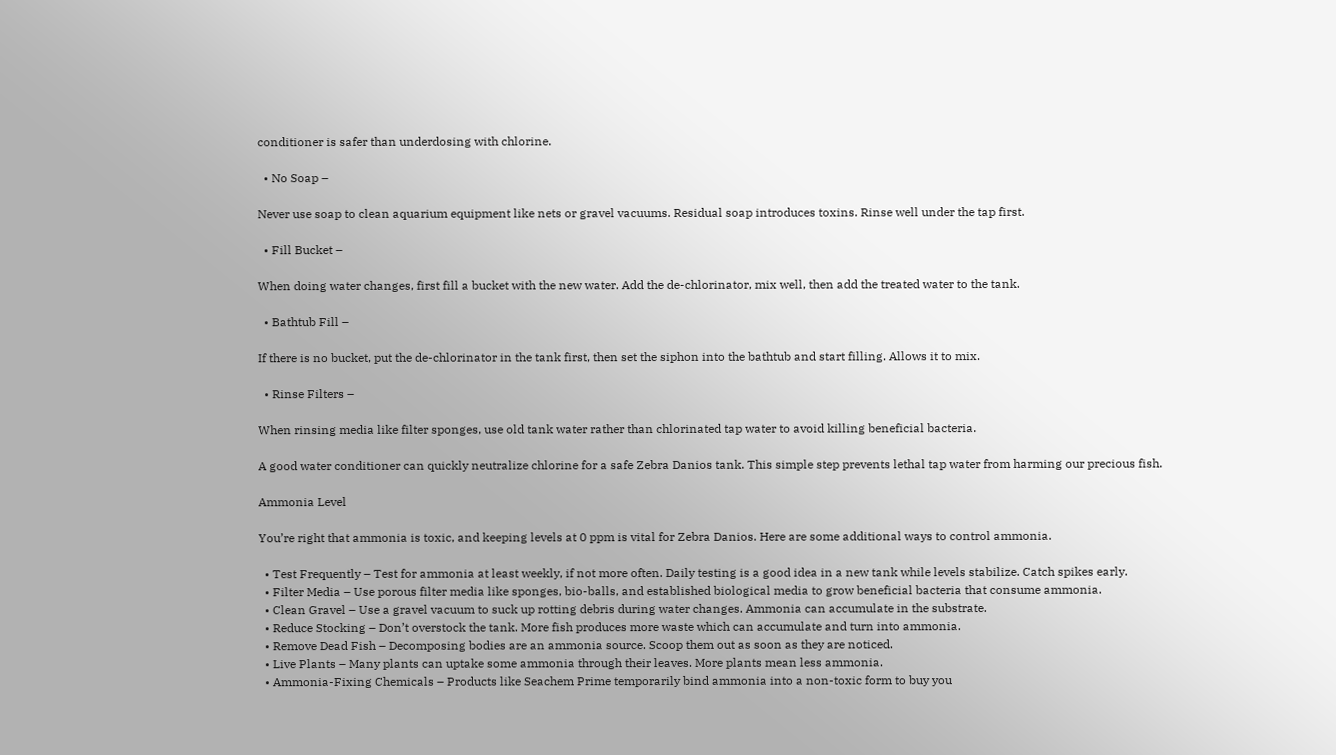conditioner is safer than underdosing with chlorine.

  • No Soap –

Never use soap to clean aquarium equipment like nets or gravel vacuums. Residual soap introduces toxins. Rinse well under the tap first.

  • Fill Bucket –

When doing water changes, first fill a bucket with the new water. Add the de-chlorinator, mix well, then add the treated water to the tank.

  • Bathtub Fill –

If there is no bucket, put the de-chlorinator in the tank first, then set the siphon into the bathtub and start filling. Allows it to mix.

  • Rinse Filters –

When rinsing media like filter sponges, use old tank water rather than chlorinated tap water to avoid killing beneficial bacteria.

A good water conditioner can quickly neutralize chlorine for a safe Zebra Danios tank. This simple step prevents lethal tap water from harming our precious fish.

Ammonia Level

You’re right that ammonia is toxic, and keeping levels at 0 ppm is vital for Zebra Danios. Here are some additional ways to control ammonia.

  • Test Frequently – Test for ammonia at least weekly, if not more often. Daily testing is a good idea in a new tank while levels stabilize. Catch spikes early.
  • Filter Media – Use porous filter media like sponges, bio-balls, and established biological media to grow beneficial bacteria that consume ammonia.
  • Clean Gravel – Use a gravel vacuum to suck up rotting debris during water changes. Ammonia can accumulate in the substrate.
  • Reduce Stocking – Don’t overstock the tank. More fish produces more waste which can accumulate and turn into ammonia.
  • Remove Dead Fish – Decomposing bodies are an ammonia source. Scoop them out as soon as they are noticed.
  • Live Plants – Many plants can uptake some ammonia through their leaves. More plants mean less ammonia.
  • Ammonia-Fixing Chemicals – Products like Seachem Prime temporarily bind ammonia into a non-toxic form to buy you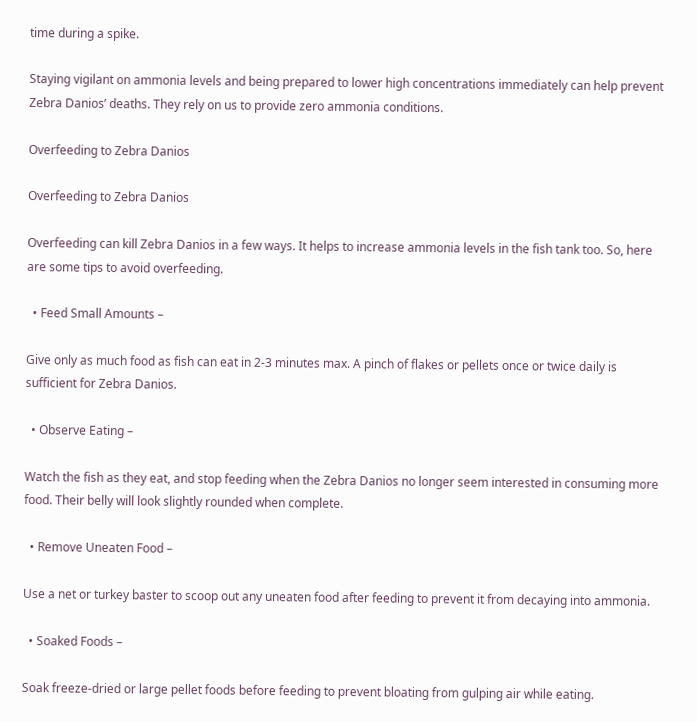time during a spike.

Staying vigilant on ammonia levels and being prepared to lower high concentrations immediately can help prevent Zebra Danios’ deaths. They rely on us to provide zero ammonia conditions.

Overfeeding to Zebra Danios

Overfeeding to Zebra Danios

Overfeeding can kill Zebra Danios in a few ways. It helps to increase ammonia levels in the fish tank too. So, here are some tips to avoid overfeeding.

  • Feed Small Amounts –

Give only as much food as fish can eat in 2-3 minutes max. A pinch of flakes or pellets once or twice daily is sufficient for Zebra Danios.

  • Observe Eating –

Watch the fish as they eat, and stop feeding when the Zebra Danios no longer seem interested in consuming more food. Their belly will look slightly rounded when complete.

  • Remove Uneaten Food –

Use a net or turkey baster to scoop out any uneaten food after feeding to prevent it from decaying into ammonia.

  • Soaked Foods –

Soak freeze-dried or large pellet foods before feeding to prevent bloating from gulping air while eating.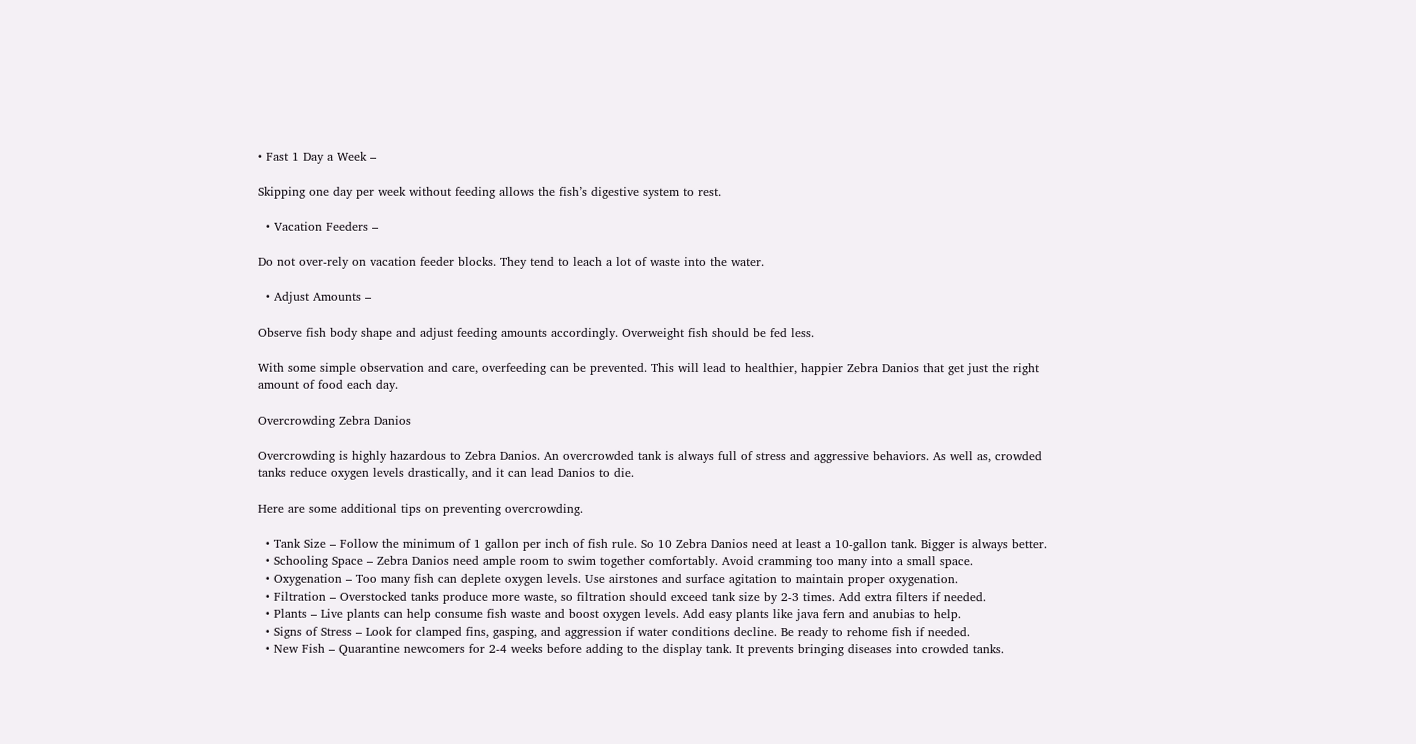• Fast 1 Day a Week –

Skipping one day per week without feeding allows the fish’s digestive system to rest.

  • Vacation Feeders –

Do not over-rely on vacation feeder blocks. They tend to leach a lot of waste into the water.

  • Adjust Amounts –

Observe fish body shape and adjust feeding amounts accordingly. Overweight fish should be fed less.

With some simple observation and care, overfeeding can be prevented. This will lead to healthier, happier Zebra Danios that get just the right amount of food each day.

Overcrowding Zebra Danios

Overcrowding is highly hazardous to Zebra Danios. An overcrowded tank is always full of stress and aggressive behaviors. As well as, crowded tanks reduce oxygen levels drastically, and it can lead Danios to die.

Here are some additional tips on preventing overcrowding.

  • Tank Size – Follow the minimum of 1 gallon per inch of fish rule. So 10 Zebra Danios need at least a 10-gallon tank. Bigger is always better.
  • Schooling Space – Zebra Danios need ample room to swim together comfortably. Avoid cramming too many into a small space.
  • Oxygenation – Too many fish can deplete oxygen levels. Use airstones and surface agitation to maintain proper oxygenation.
  • Filtration – Overstocked tanks produce more waste, so filtration should exceed tank size by 2-3 times. Add extra filters if needed.
  • Plants – Live plants can help consume fish waste and boost oxygen levels. Add easy plants like java fern and anubias to help.
  • Signs of Stress – Look for clamped fins, gasping, and aggression if water conditions decline. Be ready to rehome fish if needed.
  • New Fish – Quarantine newcomers for 2-4 weeks before adding to the display tank. It prevents bringing diseases into crowded tanks.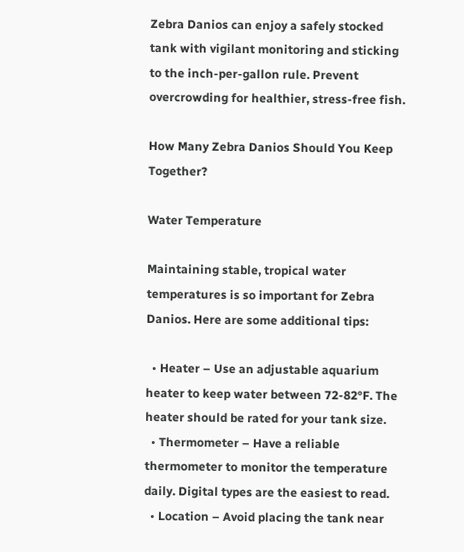Zebra Danios can enjoy a safely stocked tank with vigilant monitoring and sticking to the inch-per-gallon rule. Prevent overcrowding for healthier, stress-free fish.

How Many Zebra Danios Should You Keep Together?

Water Temperature

Maintaining stable, tropical water temperatures is so important for Zebra Danios. Here are some additional tips:

  • Heater – Use an adjustable aquarium heater to keep water between 72-82°F. The heater should be rated for your tank size.
  • Thermometer – Have a reliable thermometer to monitor the temperature daily. Digital types are the easiest to read.
  • Location – Avoid placing the tank near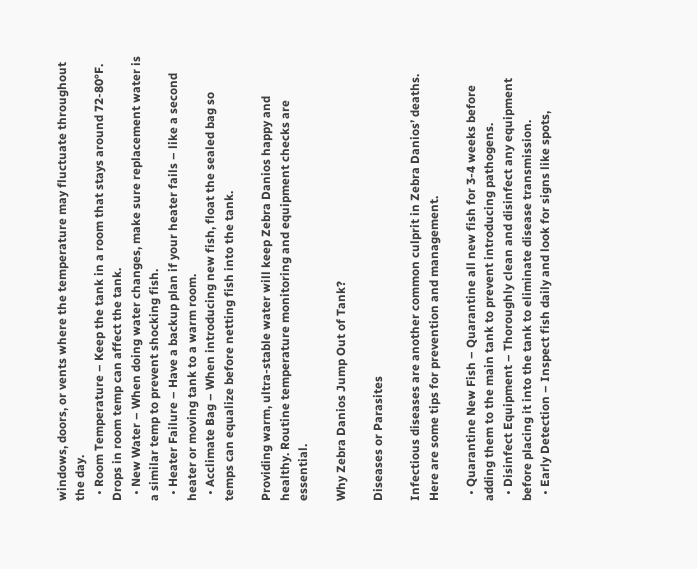windows, doors, or vents where the temperature may fluctuate throughout the day.
  • Room Temperature – Keep the tank in a room that stays around 72-80°F. Drops in room temp can affect the tank.
  • New Water – When doing water changes, make sure replacement water is a similar temp to prevent shocking fish.
  • Heater Failure – Have a backup plan if your heater fails – like a second heater or moving tank to a warm room.
  • Acclimate Bag – When introducing new fish, float the sealed bag so temps can equalize before netting fish into the tank.

Providing warm, ultra-stable water will keep Zebra Danios happy and healthy. Routine temperature monitoring and equipment checks are essential.

Why Zebra Danios Jump Out of Tank?

Diseases or Parasites

Infectious diseases are another common culprit in Zebra Danios’ deaths. Here are some tips for prevention and management.

  • Quarantine New Fish – Quarantine all new fish for 3-4 weeks before adding them to the main tank to prevent introducing pathogens.
  • Disinfect Equipment – Thoroughly clean and disinfect any equipment before placing it into the tank to eliminate disease transmission.
  • Early Detection – Inspect fish daily and look for signs like spots,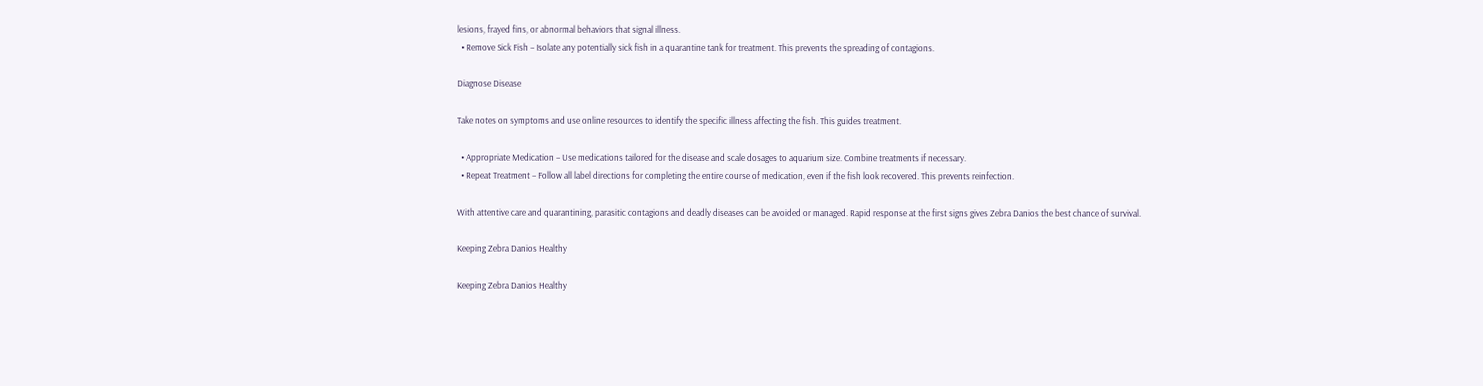lesions, frayed fins, or abnormal behaviors that signal illness.
  • Remove Sick Fish – Isolate any potentially sick fish in a quarantine tank for treatment. This prevents the spreading of contagions.

Diagnose Disease

Take notes on symptoms and use online resources to identify the specific illness affecting the fish. This guides treatment.

  • Appropriate Medication – Use medications tailored for the disease and scale dosages to aquarium size. Combine treatments if necessary.
  • Repeat Treatment – Follow all label directions for completing the entire course of medication, even if the fish look recovered. This prevents reinfection.

With attentive care and quarantining, parasitic contagions and deadly diseases can be avoided or managed. Rapid response at the first signs gives Zebra Danios the best chance of survival.

Keeping Zebra Danios Healthy

Keeping Zebra Danios Healthy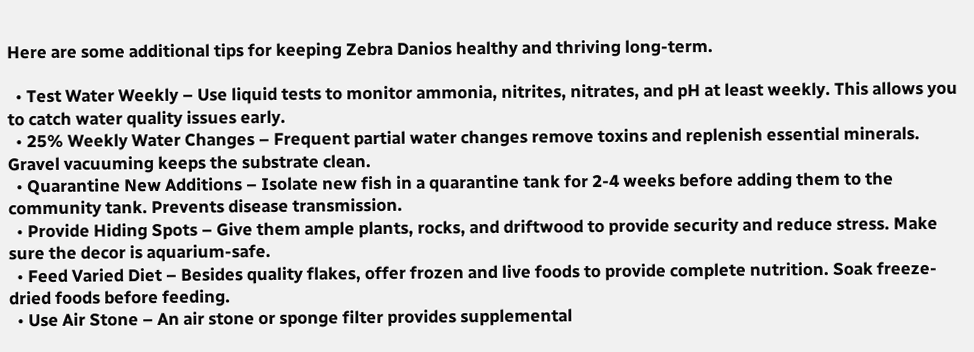Here are some additional tips for keeping Zebra Danios healthy and thriving long-term.

  • Test Water Weekly – Use liquid tests to monitor ammonia, nitrites, nitrates, and pH at least weekly. This allows you to catch water quality issues early.
  • 25% Weekly Water Changes – Frequent partial water changes remove toxins and replenish essential minerals. Gravel vacuuming keeps the substrate clean.
  • Quarantine New Additions – Isolate new fish in a quarantine tank for 2-4 weeks before adding them to the community tank. Prevents disease transmission.
  • Provide Hiding Spots – Give them ample plants, rocks, and driftwood to provide security and reduce stress. Make sure the decor is aquarium-safe.
  • Feed Varied Diet – Besides quality flakes, offer frozen and live foods to provide complete nutrition. Soak freeze-dried foods before feeding.
  • Use Air Stone – An air stone or sponge filter provides supplemental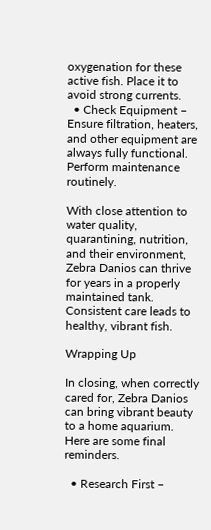oxygenation for these active fish. Place it to avoid strong currents.
  • Check Equipment – Ensure filtration, heaters, and other equipment are always fully functional. Perform maintenance routinely.

With close attention to water quality, quarantining, nutrition, and their environment, Zebra Danios can thrive for years in a properly maintained tank. Consistent care leads to healthy, vibrant fish.

Wrapping Up

In closing, when correctly cared for, Zebra Danios can bring vibrant beauty to a home aquarium. Here are some final reminders.

  • Research First –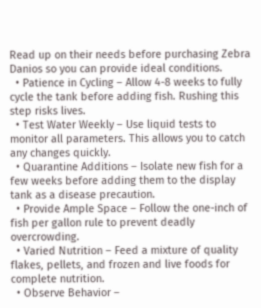Read up on their needs before purchasing Zebra Danios so you can provide ideal conditions.
  • Patience in Cycling – Allow 4-8 weeks to fully cycle the tank before adding fish. Rushing this step risks lives.
  • Test Water Weekly – Use liquid tests to monitor all parameters. This allows you to catch any changes quickly.
  • Quarantine Additions – Isolate new fish for a few weeks before adding them to the display tank as a disease precaution.
  • Provide Ample Space – Follow the one-inch of fish per gallon rule to prevent deadly overcrowding.
  • Varied Nutrition – Feed a mixture of quality flakes, pellets, and frozen and live foods for complete nutrition.
  • Observe Behavior –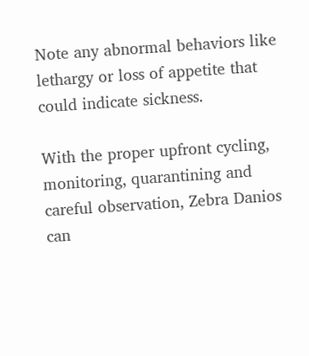Note any abnormal behaviors like lethargy or loss of appetite that could indicate sickness.

With the proper upfront cycling, monitoring, quarantining and careful observation, Zebra Danios can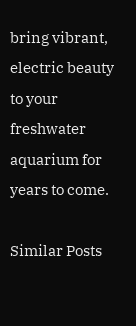bring vibrant, electric beauty to your freshwater aquarium for years to come.

Similar Posts